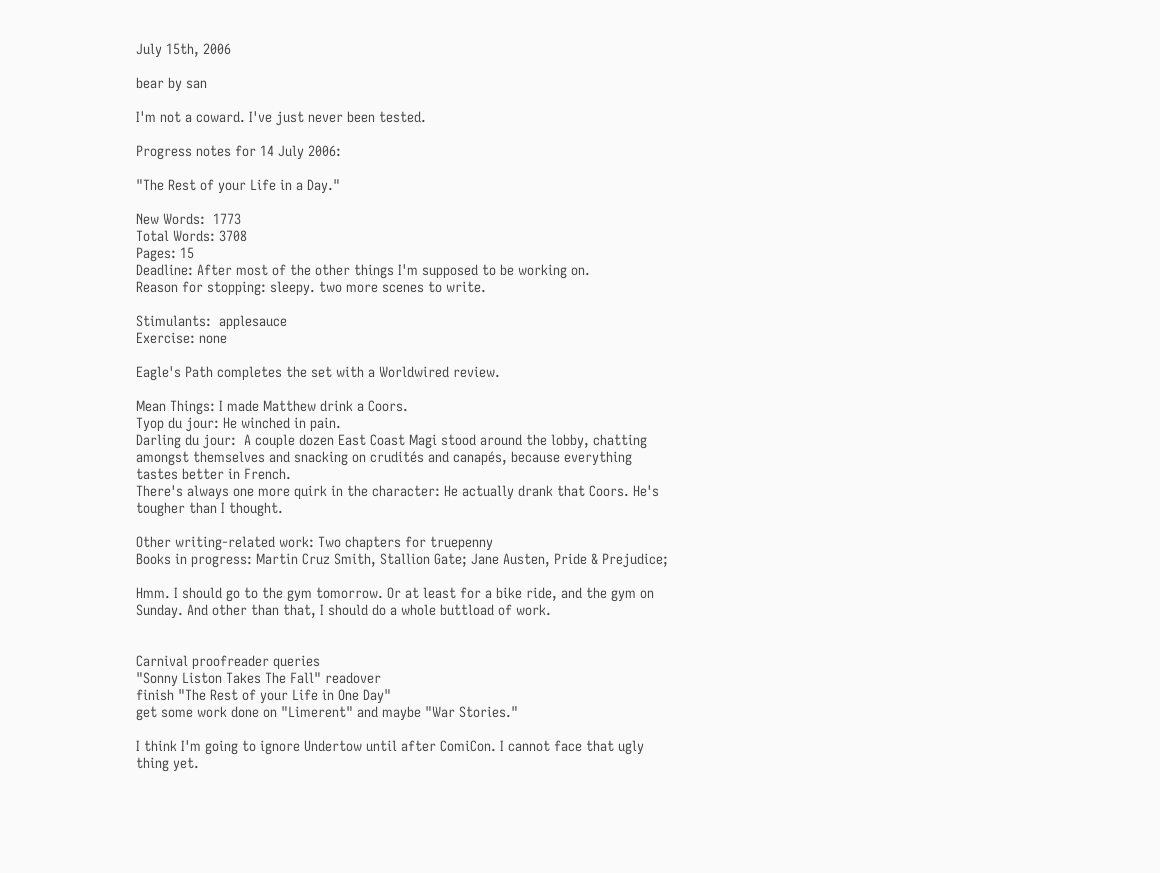July 15th, 2006

bear by san

I'm not a coward. I've just never been tested.

Progress notes for 14 July 2006:

"The Rest of your Life in a Day."

New Words:  1773
Total Words: 3708
Pages: 15
Deadline: After most of the other things I'm supposed to be working on.
Reason for stopping: sleepy. two more scenes to write.

Stimulants:  applesauce
Exercise: none

Eagle's Path completes the set with a Worldwired review.

Mean Things: I made Matthew drink a Coors.
Tyop du jour: He winched in pain.
Darling du jour:  A couple dozen East Coast Magi stood around the lobby, chatting amongst themselves and snacking on crudités and canapés, because everything tastes better in French.
There's always one more quirk in the character: He actually drank that Coors. He's tougher than I thought.

Other writing-related work: Two chapters for truepenny
Books in progress: Martin Cruz Smith, Stallion Gate; Jane Austen, Pride & Prejudice;

Hmm. I should go to the gym tomorrow. Or at least for a bike ride, and the gym on Sunday. And other than that, I should do a whole buttload of work.


Carnival proofreader queries
"Sonny Liston Takes The Fall" readover
finish "The Rest of your Life in One Day"
get some work done on "Limerent" and maybe "War Stories."

I think I'm going to ignore Undertow until after ComiCon. I cannot face that ugly thing yet.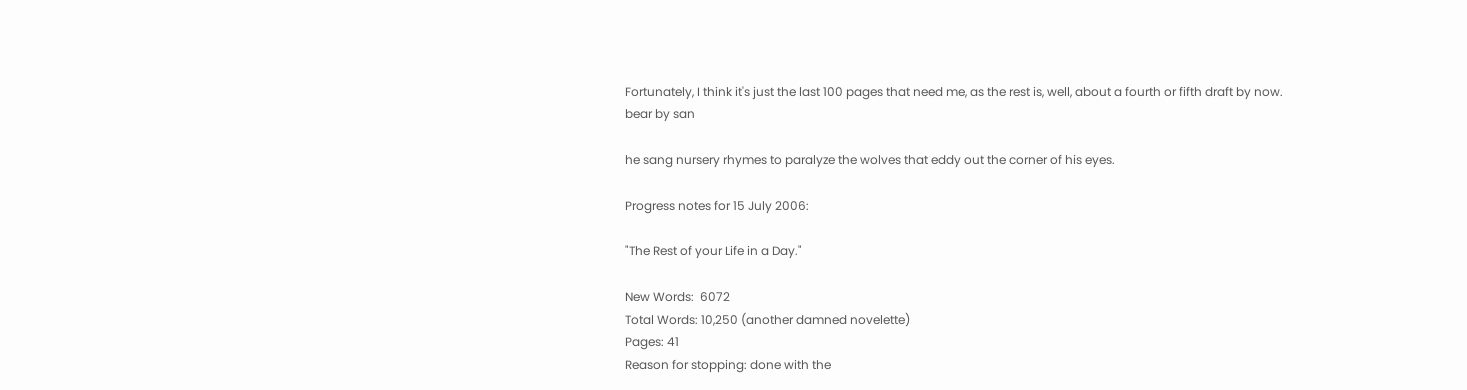Fortunately, I think it's just the last 100 pages that need me, as the rest is, well, about a fourth or fifth draft by now.
bear by san

he sang nursery rhymes to paralyze the wolves that eddy out the corner of his eyes.

Progress notes for 15 July 2006:

"The Rest of your Life in a Day."

New Words:  6072
Total Words: 10,250 (another damned novelette)
Pages: 41
Reason for stopping: done with the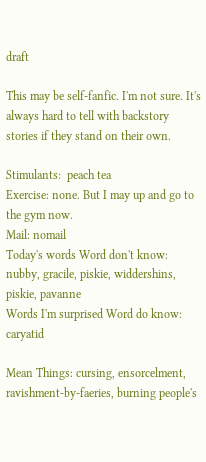draft

This may be self-fanfic. I'm not sure. It's always hard to tell with backstory stories if they stand on their own.

Stimulants:  peach tea
Exercise: none. But I may up and go to the gym now.
Mail: nomail
Today's words Word don't know: nubby, gracile, piskie, widdershins, piskie, pavanne
Words I'm surprised Word do know: caryatid

Mean Things: cursing, ensorcelment, ravishment-by-faeries, burning people's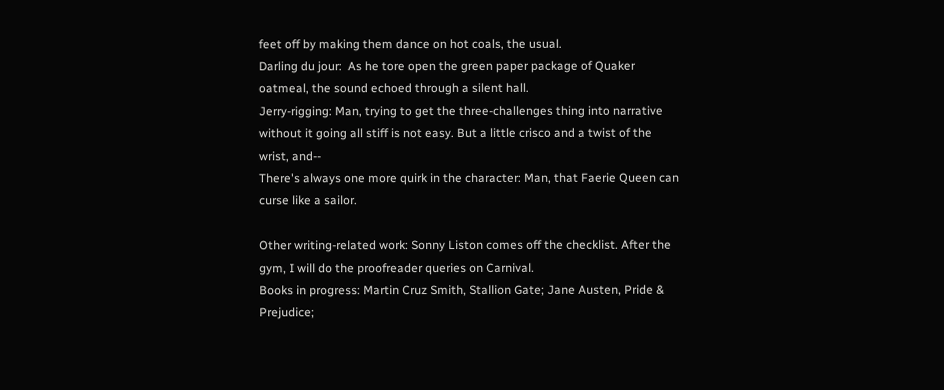feet off by making them dance on hot coals, the usual.
Darling du jour:  As he tore open the green paper package of Quaker oatmeal, the sound echoed through a silent hall.
Jerry-rigging: Man, trying to get the three-challenges thing into narrative without it going all stiff is not easy. But a little crisco and a twist of the wrist, and--
There's always one more quirk in the character: Man, that Faerie Queen can curse like a sailor.

Other writing-related work: Sonny Liston comes off the checklist. After the gym, I will do the proofreader queries on Carnival.
Books in progress: Martin Cruz Smith, Stallion Gate; Jane Austen, Pride & Prejudice;